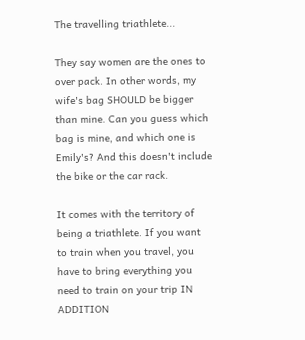The travelling triathlete...

They say women are the ones to over pack. In other words, my wife's bag SHOULD be bigger than mine. Can you guess which bag is mine, and which one is Emily's? And this doesn't include the bike or the car rack.

It comes with the territory of being a triathlete. If you want to train when you travel, you have to bring everything you need to train on your trip IN ADDITION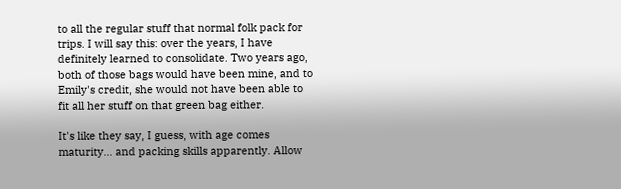to all the regular stuff that normal folk pack for trips. I will say this: over the years, I have definitely learned to consolidate. Two years ago, both of those bags would have been mine, and to Emily's credit, she would not have been able to fit all her stuff on that green bag either.

It's like they say, I guess, with age comes maturity... and packing skills apparently. Allow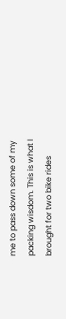me to pass down some of my packing wisdom. This is what I brought for two bike rides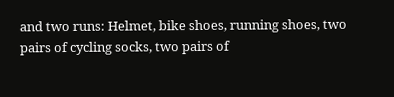and two runs: Helmet, bike shoes, running shoes, two pairs of cycling socks, two pairs of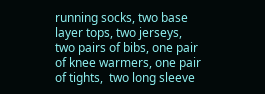running socks, two base layer tops, two jerseys, two pairs of bibs, one pair of knee warmers, one pair of tights,  two long sleeve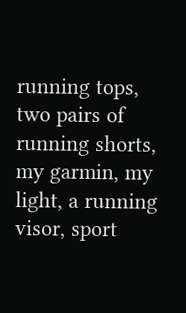running tops, two pairs of running shorts, my garmin, my light, a running visor, sport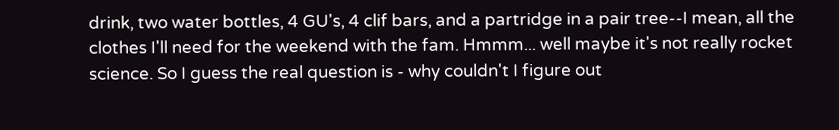drink, two water bottles, 4 GU's, 4 clif bars, and a partridge in a pair tree--I mean, all the clothes I'll need for the weekend with the fam. Hmmm... well maybe it's not really rocket science. So I guess the real question is - why couldn't I figure out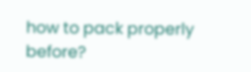how to pack properly before?